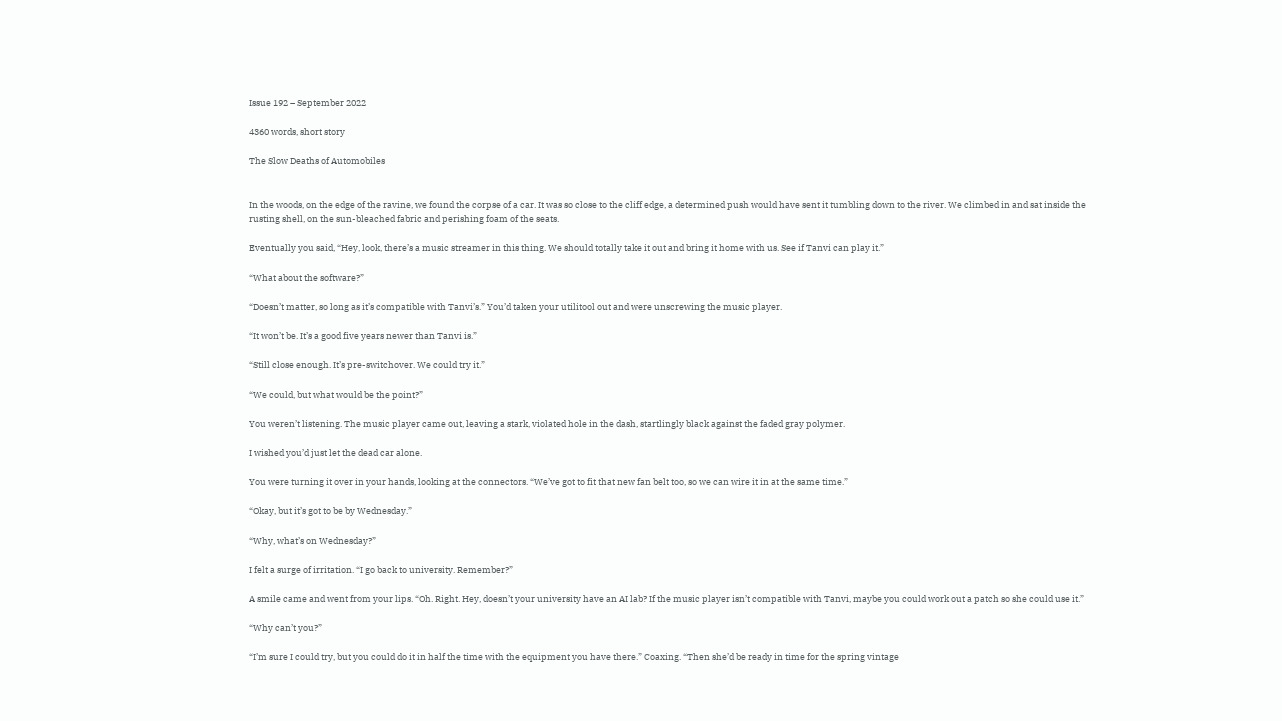Issue 192 – September 2022

4360 words, short story

The Slow Deaths of Automobiles


In the woods, on the edge of the ravine, we found the corpse of a car. It was so close to the cliff edge, a determined push would have sent it tumbling down to the river. We climbed in and sat inside the rusting shell, on the sun-bleached fabric and perishing foam of the seats.

Eventually you said, “Hey, look, there’s a music streamer in this thing. We should totally take it out and bring it home with us. See if Tanvi can play it.”

“What about the software?”

“Doesn’t matter, so long as it’s compatible with Tanvi’s.” You’d taken your utilitool out and were unscrewing the music player.

“It won’t be. It’s a good five years newer than Tanvi is.”

“Still close enough. It’s pre-switchover. We could try it.”

“We could, but what would be the point?”

You weren’t listening. The music player came out, leaving a stark, violated hole in the dash, startlingly black against the faded gray polymer.

I wished you’d just let the dead car alone.

You were turning it over in your hands, looking at the connectors. “We’ve got to fit that new fan belt too, so we can wire it in at the same time.”

“Okay, but it’s got to be by Wednesday.”

“Why, what’s on Wednesday?”

I felt a surge of irritation. “I go back to university. Remember?”

A smile came and went from your lips. “Oh. Right. Hey, doesn’t your university have an AI lab? If the music player isn’t compatible with Tanvi, maybe you could work out a patch so she could use it.”

“Why can’t you?”

“I’m sure I could try, but you could do it in half the time with the equipment you have there.” Coaxing. “Then she’d be ready in time for the spring vintage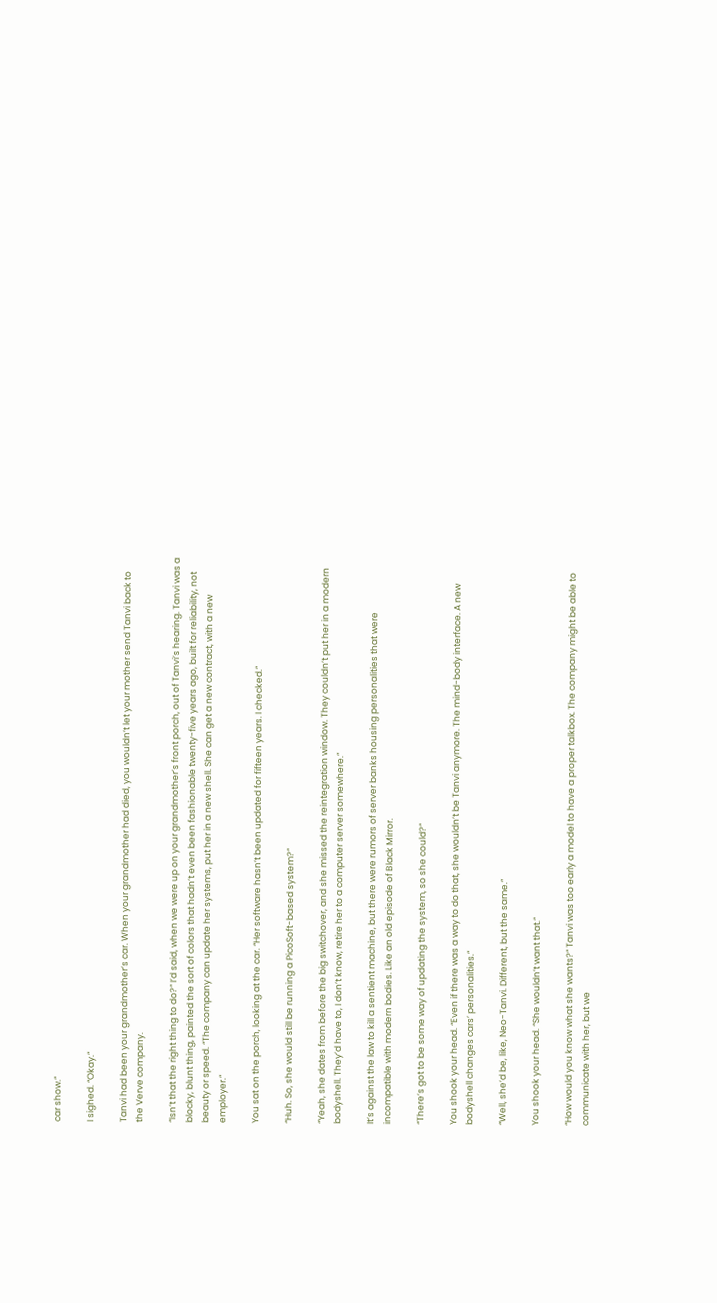car show.”

I sighed. “Okay.”

Tanvi had been your grandmother’s car. When your grandmother had died, you wouldn’t let your mother send Tanvi back to the Verve company.

“Isn’t that the right thing to do?” I’d said, when we were up on your grandmother’s front porch, out of Tanvi’s hearing. Tanvi was a blocky, blunt thing, painted the sort of colors that hadn’t even been fashionable twenty-five years ago, built for reliability, not beauty or speed. “The company can update her systems, put her in a new shell. She can get a new contract, with a new employer.”

You sat on the porch, looking at the car. “Her software hasn’t been updated for fifteen years. I checked.”

“Huh. So, she would still be running a PicoSoft-based system?”

“Yeah, she dates from before the big switchover, and she missed the reintegration window. They couldn’t put her in a modern bodyshell. They’d have to, I don’t know, retire her to a computer server somewhere.”

It’s against the law to kill a sentient machine, but there were rumors of server banks housing personalities that were incompatible with modern bodies. Like an old episode of Black Mirror.

“There’s got to be some way of updating the system, so she could?”

You shook your head. “Even if there was a way to do that, she wouldn’t be Tanvi anymore. The mind-body interface. A new bodyshell changes cars’ personalities.”

“Well, she’d be, like, Neo-Tanvi. Different, but the same.”

You shook your head. “She wouldn’t want that.”

“How would you know what she wants?” Tanvi was too early a model to have a proper talkbox. The company might be able to communicate with her, but we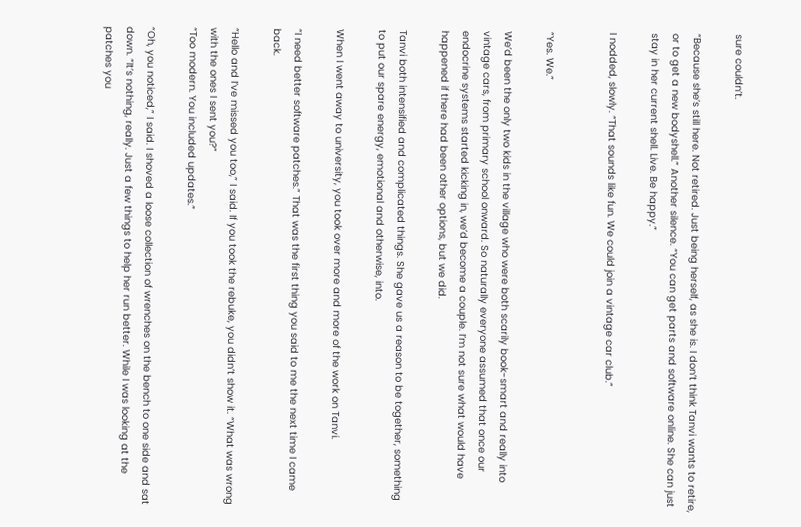sure couldn’t.

“Because she’s still here. Not retired. Just being herself, as she is. I don’t think Tanvi wants to retire, or to get a new bodyshell.” Another silence. “You can get parts and software online. She can just stay in her current shell. Live. Be happy.”

I nodded, slowly. “That sounds like fun. We could join a vintage car club.”


“Yes. We.”

We’d been the only two kids in the village who were both scarily book-smart and really into vintage cars, from primary school onward. So naturally everyone assumed that once our endocrine systems started kicking in, we’d become a couple. I’m not sure what would have happened if there had been other options, but we did.

Tanvi both intensified and complicated things. She gave us a reason to be together, something to put our spare energy, emotional and otherwise, into.

When I went away to university, you took over more and more of the work on Tanvi.

“I need better software patches.” That was the first thing you said to me the next time I came back.

“Hello and I’ve missed you too,” I said. If you took the rebuke, you didn’t show it. “What was wrong with the ones I sent you?”
“Too modern. You included updates.”

“Oh, you noticed,” I said. I shoved a loose collection of wrenches on the bench to one side and sat down. “It’s nothing, really. Just a few things to help her run better. While I was looking at the patches you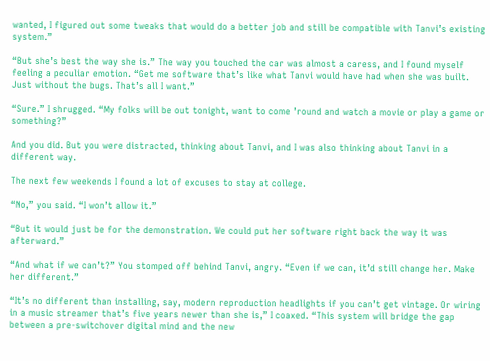wanted, I figured out some tweaks that would do a better job and still be compatible with Tanvi’s existing system.”

“But she’s best the way she is.” The way you touched the car was almost a caress, and I found myself feeling a peculiar emotion. “Get me software that’s like what Tanvi would have had when she was built. Just without the bugs. That’s all I want.”

“Sure.” I shrugged. “My folks will be out tonight, want to come ’round and watch a movie or play a game or something?”

And you did. But you were distracted, thinking about Tanvi, and I was also thinking about Tanvi in a different way.

The next few weekends I found a lot of excuses to stay at college.

“No,” you said. “I won’t allow it.”

“But it would just be for the demonstration. We could put her software right back the way it was afterward.”

“And what if we can’t?” You stomped off behind Tanvi, angry. “Even if we can, it’d still change her. Make her different.”

“It’s no different than installing, say, modern reproduction headlights if you can’t get vintage. Or wiring in a music streamer that’s five years newer than she is,” I coaxed. “This system will bridge the gap between a pre-switchover digital mind and the new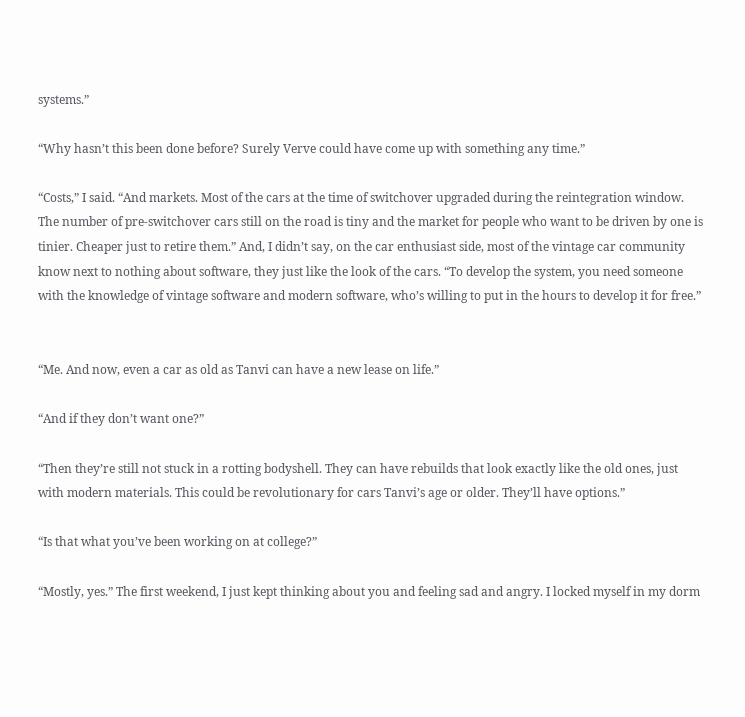systems.”

“Why hasn’t this been done before? Surely Verve could have come up with something any time.”

“Costs,” I said. “And markets. Most of the cars at the time of switchover upgraded during the reintegration window. The number of pre-switchover cars still on the road is tiny and the market for people who want to be driven by one is tinier. Cheaper just to retire them.” And, I didn’t say, on the car enthusiast side, most of the vintage car community know next to nothing about software, they just like the look of the cars. “To develop the system, you need someone with the knowledge of vintage software and modern software, who’s willing to put in the hours to develop it for free.”


“Me. And now, even a car as old as Tanvi can have a new lease on life.”

“And if they don’t want one?”

“Then they’re still not stuck in a rotting bodyshell. They can have rebuilds that look exactly like the old ones, just with modern materials. This could be revolutionary for cars Tanvi’s age or older. They’ll have options.”

“Is that what you’ve been working on at college?”

“Mostly, yes.” The first weekend, I just kept thinking about you and feeling sad and angry. I locked myself in my dorm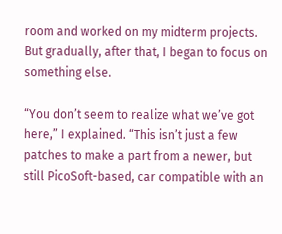room and worked on my midterm projects. But gradually, after that, I began to focus on something else.

“You don’t seem to realize what we’ve got here,” I explained. “This isn’t just a few patches to make a part from a newer, but still PicoSoft-based, car compatible with an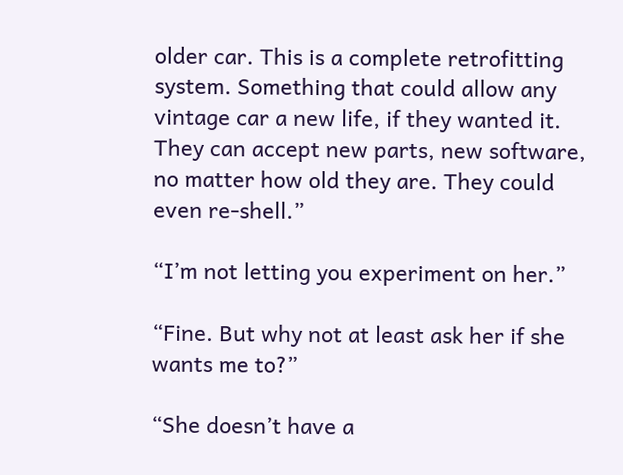older car. This is a complete retrofitting system. Something that could allow any vintage car a new life, if they wanted it. They can accept new parts, new software, no matter how old they are. They could even re-shell.”

“I’m not letting you experiment on her.”

“Fine. But why not at least ask her if she wants me to?”

“She doesn’t have a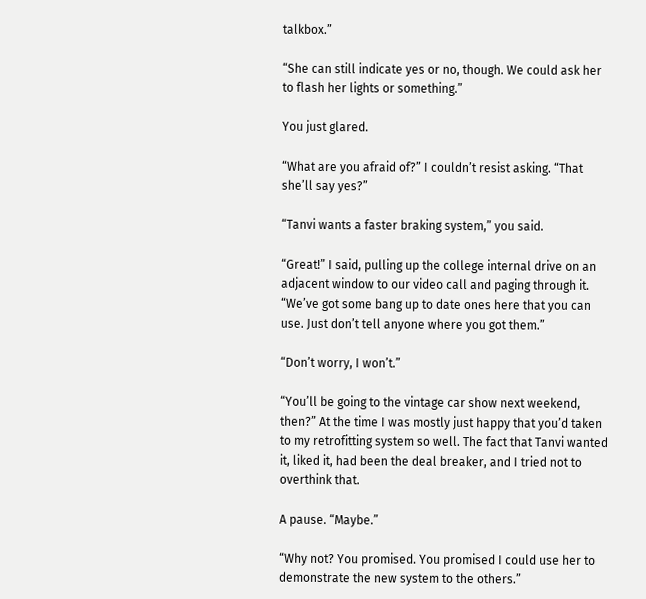talkbox.”

“She can still indicate yes or no, though. We could ask her to flash her lights or something.”

You just glared.

“What are you afraid of?” I couldn’t resist asking. “That she’ll say yes?”

“Tanvi wants a faster braking system,” you said.

“Great!” I said, pulling up the college internal drive on an adjacent window to our video call and paging through it. “We’ve got some bang up to date ones here that you can use. Just don’t tell anyone where you got them.”

“Don’t worry, I won’t.”

“You’ll be going to the vintage car show next weekend, then?” At the time I was mostly just happy that you’d taken to my retrofitting system so well. The fact that Tanvi wanted it, liked it, had been the deal breaker, and I tried not to overthink that.

A pause. “Maybe.”

“Why not? You promised. You promised I could use her to demonstrate the new system to the others.”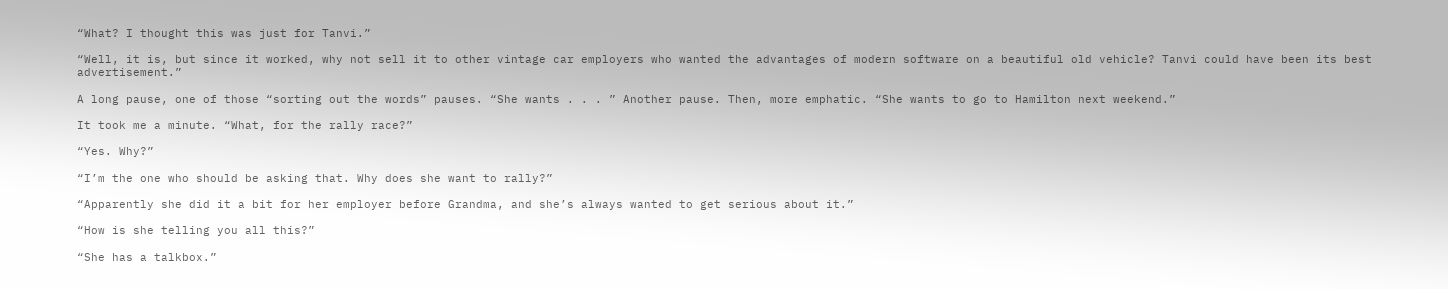“What? I thought this was just for Tanvi.”

“Well, it is, but since it worked, why not sell it to other vintage car employers who wanted the advantages of modern software on a beautiful old vehicle? Tanvi could have been its best advertisement.”

A long pause, one of those “sorting out the words” pauses. “She wants . . . ” Another pause. Then, more emphatic. “She wants to go to Hamilton next weekend.”

It took me a minute. “What, for the rally race?”

“Yes. Why?”

“I’m the one who should be asking that. Why does she want to rally?”

“Apparently she did it a bit for her employer before Grandma, and she’s always wanted to get serious about it.”

“How is she telling you all this?”

“She has a talkbox.”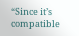“Since it’s compatible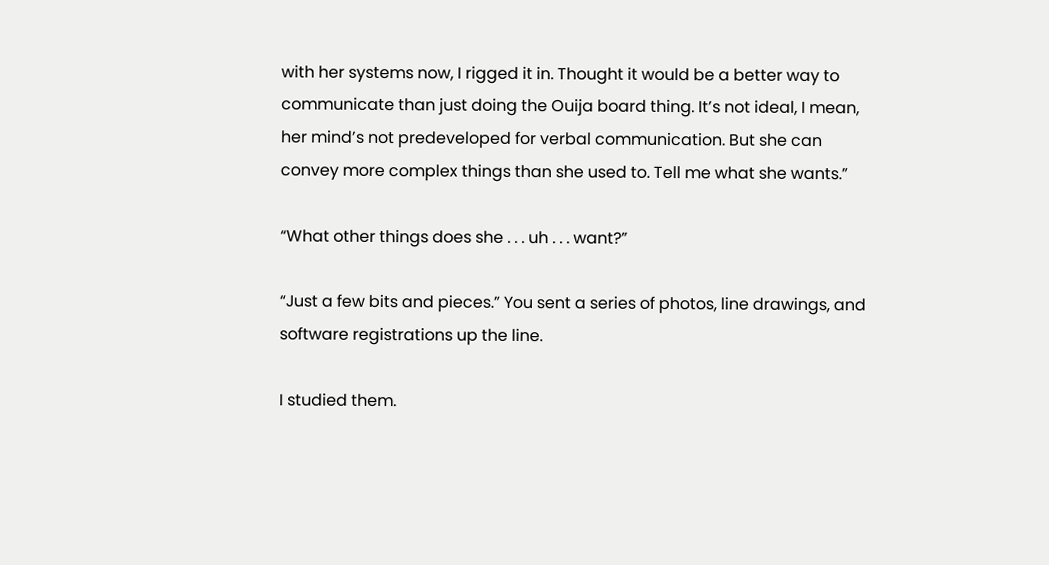with her systems now, I rigged it in. Thought it would be a better way to communicate than just doing the Ouija board thing. It’s not ideal, I mean, her mind’s not predeveloped for verbal communication. But she can convey more complex things than she used to. Tell me what she wants.”

“What other things does she . . . uh . . . want?”

“Just a few bits and pieces.” You sent a series of photos, line drawings, and software registrations up the line.

I studied them.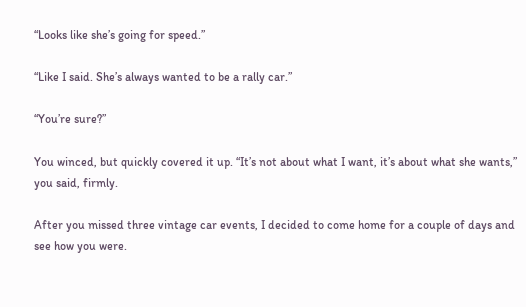“Looks like she’s going for speed.”

“Like I said. She’s always wanted to be a rally car.”

“You’re sure?”

You winced, but quickly covered it up. “It’s not about what I want, it’s about what she wants,” you said, firmly.

After you missed three vintage car events, I decided to come home for a couple of days and see how you were.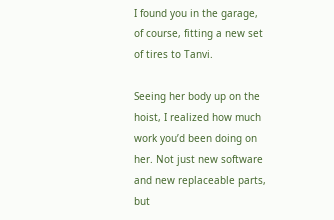I found you in the garage, of course, fitting a new set of tires to Tanvi.

Seeing her body up on the hoist, I realized how much work you’d been doing on her. Not just new software and new replaceable parts, but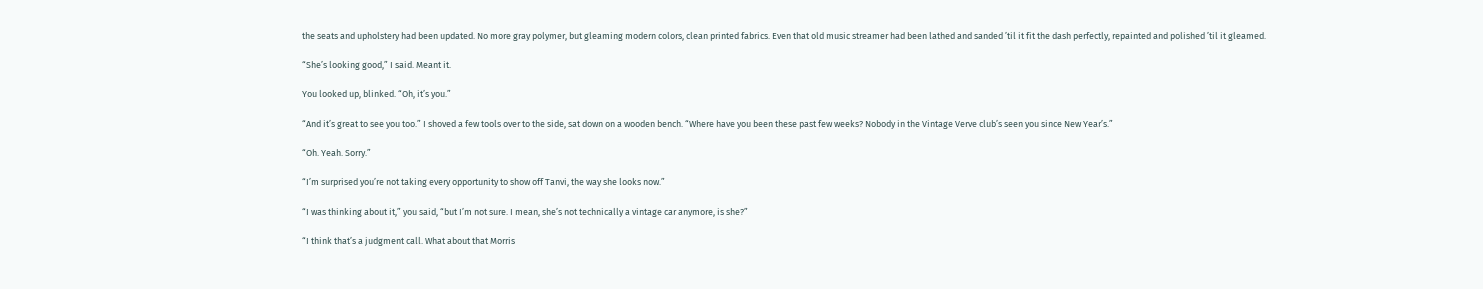the seats and upholstery had been updated. No more gray polymer, but gleaming modern colors, clean printed fabrics. Even that old music streamer had been lathed and sanded ’til it fit the dash perfectly, repainted and polished ’til it gleamed.

“She’s looking good,” I said. Meant it.

You looked up, blinked. “Oh, it’s you.”

“And it’s great to see you too.” I shoved a few tools over to the side, sat down on a wooden bench. “Where have you been these past few weeks? Nobody in the Vintage Verve club’s seen you since New Year’s.”

“Oh. Yeah. Sorry.”

“I’m surprised you’re not taking every opportunity to show off Tanvi, the way she looks now.”

“I was thinking about it,” you said, “but I’m not sure. I mean, she’s not technically a vintage car anymore, is she?”

“I think that’s a judgment call. What about that Morris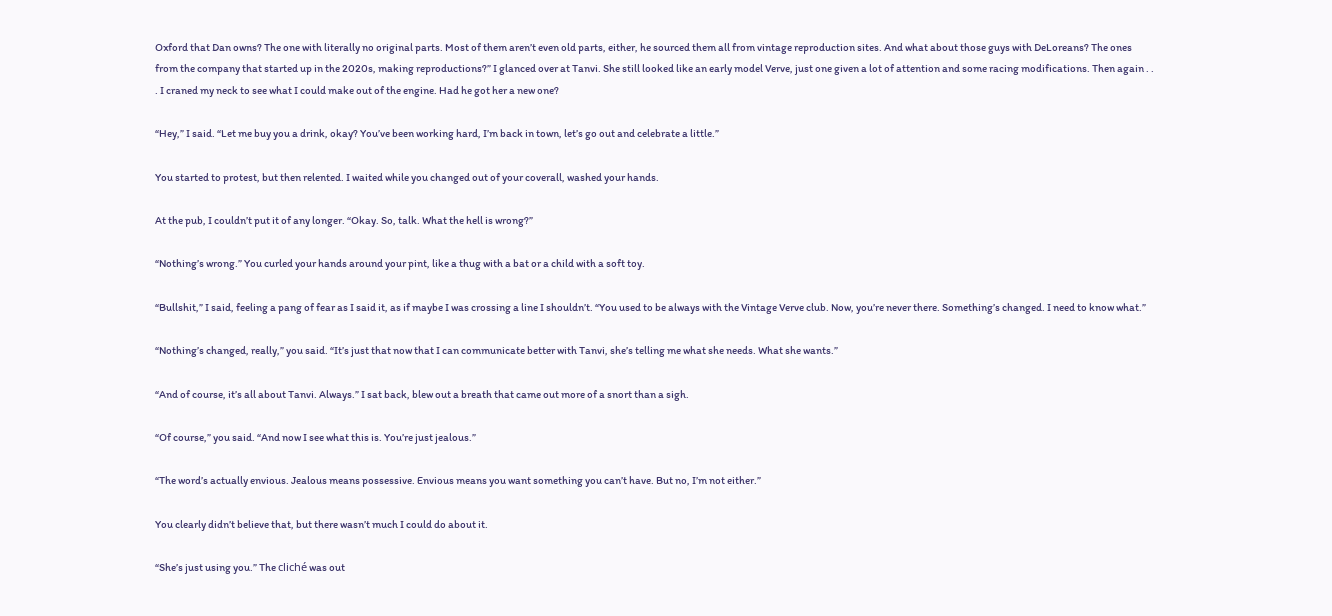Oxford that Dan owns? The one with literally no original parts. Most of them aren’t even old parts, either, he sourced them all from vintage reproduction sites. And what about those guys with DeLoreans? The ones from the company that started up in the 2020s, making reproductions?” I glanced over at Tanvi. She still looked like an early model Verve, just one given a lot of attention and some racing modifications. Then again . . . I craned my neck to see what I could make out of the engine. Had he got her a new one?

“Hey,” I said. “Let me buy you a drink, okay? You’ve been working hard, I’m back in town, let’s go out and celebrate a little.”

You started to protest, but then relented. I waited while you changed out of your coverall, washed your hands.

At the pub, I couldn’t put it of any longer. “Okay. So, talk. What the hell is wrong?”

“Nothing’s wrong.” You curled your hands around your pint, like a thug with a bat or a child with a soft toy.

“Bullshit,” I said, feeling a pang of fear as I said it, as if maybe I was crossing a line I shouldn’t. “You used to be always with the Vintage Verve club. Now, you’re never there. Something’s changed. I need to know what.”

“Nothing’s changed, really,” you said. “It’s just that now that I can communicate better with Tanvi, she’s telling me what she needs. What she wants.”

“And of course, it’s all about Tanvi. Always.” I sat back, blew out a breath that came out more of a snort than a sigh.

“Of course,” you said. “And now I see what this is. You’re just jealous.”

“The word’s actually envious. Jealous means possessive. Envious means you want something you can’t have. But no, I’m not either.”

You clearly didn’t believe that, but there wasn’t much I could do about it.

“She’s just using you.” The cliché was out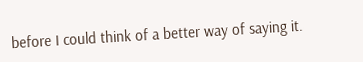before I could think of a better way of saying it.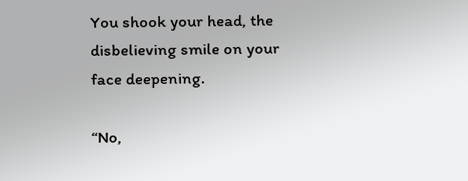You shook your head, the disbelieving smile on your face deepening.

“No,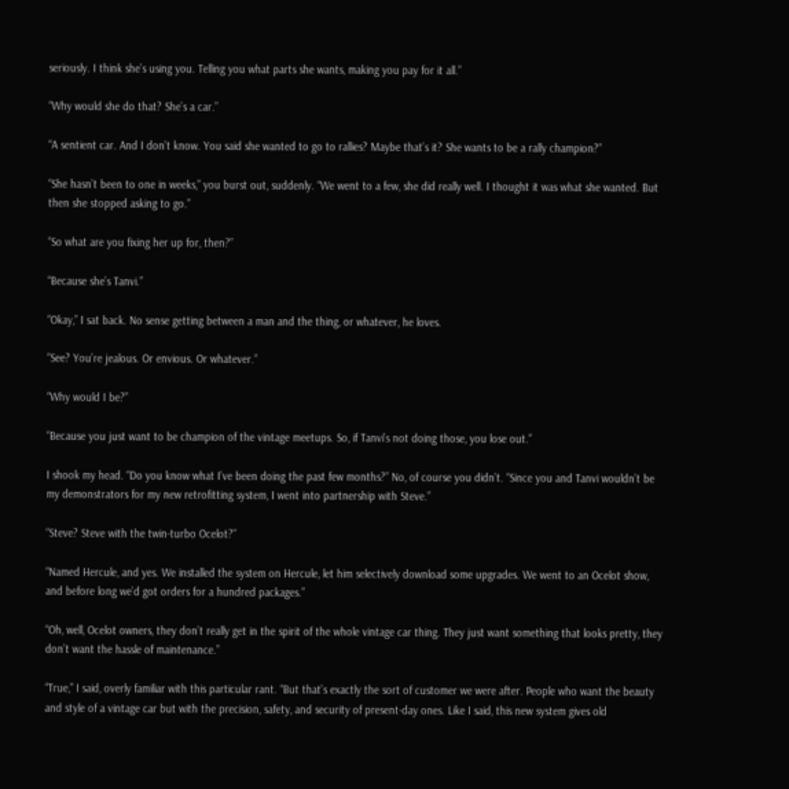seriously. I think she’s using you. Telling you what parts she wants, making you pay for it all.”

“Why would she do that? She’s a car.”

“A sentient car. And I don’t know. You said she wanted to go to rallies? Maybe that’s it? She wants to be a rally champion?”

“She hasn’t been to one in weeks,” you burst out, suddenly. “We went to a few, she did really well. I thought it was what she wanted. But then she stopped asking to go.”

“So what are you fixing her up for, then?”

“Because she’s Tanvi.”

“Okay,” I sat back. No sense getting between a man and the thing, or whatever, he loves.

“See? You’re jealous. Or envious. Or whatever.”

“Why would I be?”

“Because you just want to be champion of the vintage meetups. So, if Tanvi’s not doing those, you lose out.”

I shook my head. “Do you know what I’ve been doing the past few months?” No, of course you didn’t. “Since you and Tanvi wouldn’t be my demonstrators for my new retrofitting system, I went into partnership with Steve.”

“Steve? Steve with the twin-turbo Ocelot?”

“Named Hercule, and yes. We installed the system on Hercule, let him selectively download some upgrades. We went to an Ocelot show, and before long we’d got orders for a hundred packages.”

“Oh, well, Ocelot owners, they don’t really get in the spirit of the whole vintage car thing. They just want something that looks pretty, they don’t want the hassle of maintenance.”

“True,” I said, overly familiar with this particular rant. “But that’s exactly the sort of customer we were after. People who want the beauty and style of a vintage car but with the precision, safety, and security of present-day ones. Like I said, this new system gives old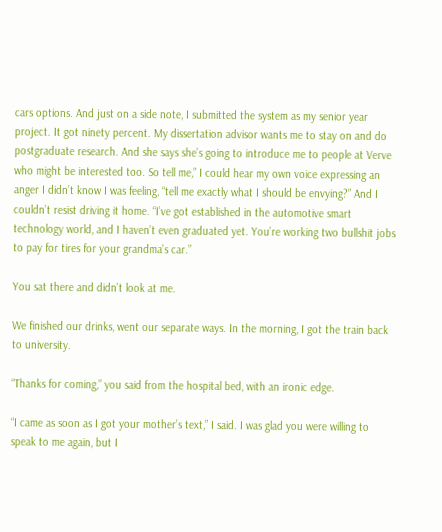cars options. And just on a side note, I submitted the system as my senior year project. It got ninety percent. My dissertation advisor wants me to stay on and do postgraduate research. And she says she’s going to introduce me to people at Verve who might be interested too. So tell me,” I could hear my own voice expressing an anger I didn’t know I was feeling, “tell me exactly what I should be envying?” And I couldn’t resist driving it home. “I’ve got established in the automotive smart technology world, and I haven’t even graduated yet. You’re working two bullshit jobs to pay for tires for your grandma’s car.”

You sat there and didn’t look at me.

We finished our drinks, went our separate ways. In the morning, I got the train back to university.

“Thanks for coming,” you said from the hospital bed, with an ironic edge.

“I came as soon as I got your mother’s text,” I said. I was glad you were willing to speak to me again, but I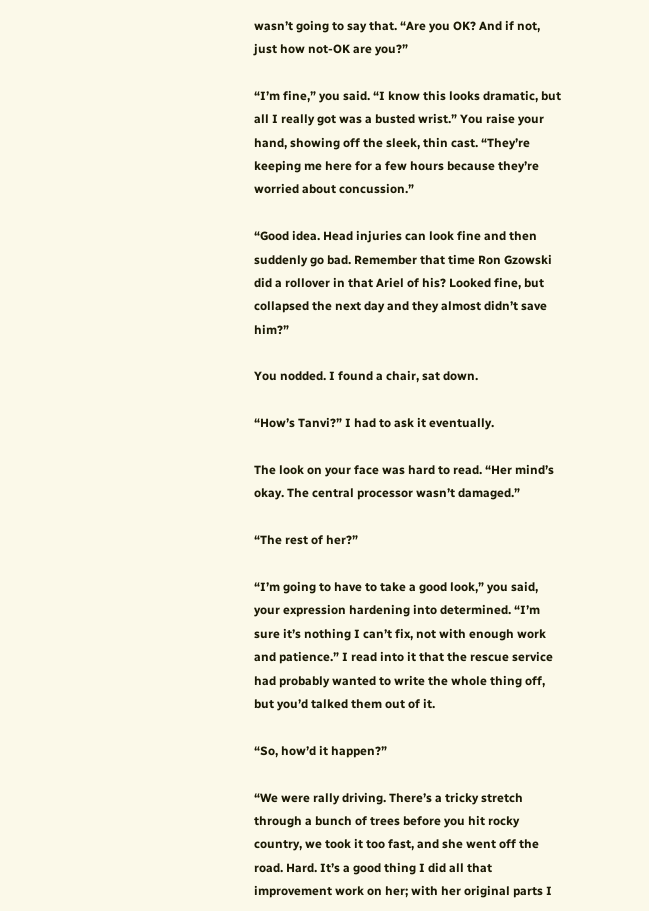wasn’t going to say that. “Are you OK? And if not, just how not-OK are you?”

“I’m fine,” you said. “I know this looks dramatic, but all I really got was a busted wrist.” You raise your hand, showing off the sleek, thin cast. “They’re keeping me here for a few hours because they’re worried about concussion.”

“Good idea. Head injuries can look fine and then suddenly go bad. Remember that time Ron Gzowski did a rollover in that Ariel of his? Looked fine, but collapsed the next day and they almost didn’t save him?”

You nodded. I found a chair, sat down.

“How’s Tanvi?” I had to ask it eventually.

The look on your face was hard to read. “Her mind’s okay. The central processor wasn’t damaged.”

“The rest of her?”

“I’m going to have to take a good look,” you said, your expression hardening into determined. “I’m sure it’s nothing I can’t fix, not with enough work and patience.” I read into it that the rescue service had probably wanted to write the whole thing off, but you’d talked them out of it.

“So, how’d it happen?”

“We were rally driving. There’s a tricky stretch through a bunch of trees before you hit rocky country, we took it too fast, and she went off the road. Hard. It’s a good thing I did all that improvement work on her; with her original parts I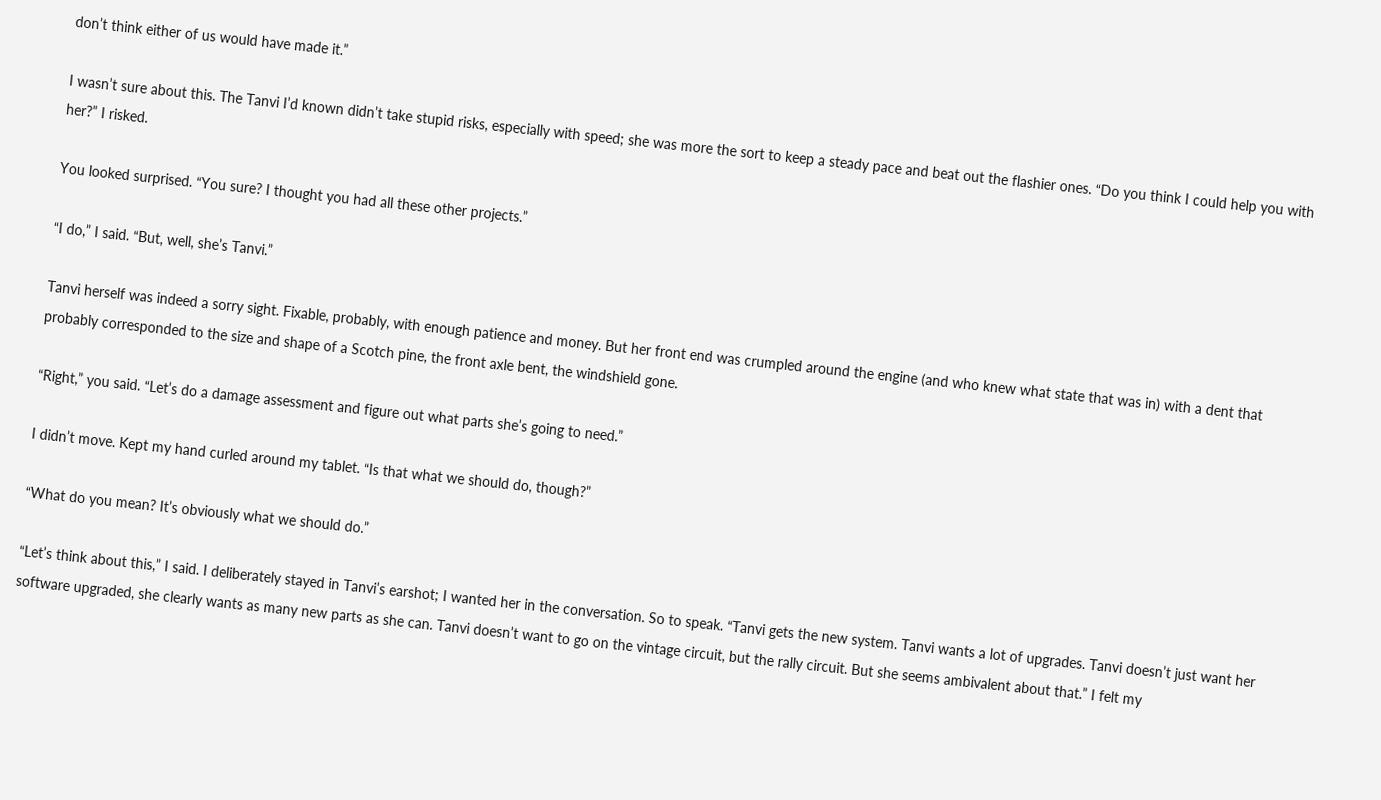don’t think either of us would have made it.”

I wasn’t sure about this. The Tanvi I’d known didn’t take stupid risks, especially with speed; she was more the sort to keep a steady pace and beat out the flashier ones. “Do you think I could help you with her?” I risked.

You looked surprised. “You sure? I thought you had all these other projects.”

“I do,” I said. “But, well, she’s Tanvi.”

Tanvi herself was indeed a sorry sight. Fixable, probably, with enough patience and money. But her front end was crumpled around the engine (and who knew what state that was in) with a dent that probably corresponded to the size and shape of a Scotch pine, the front axle bent, the windshield gone.

“Right,” you said. “Let’s do a damage assessment and figure out what parts she’s going to need.”

I didn’t move. Kept my hand curled around my tablet. “Is that what we should do, though?”

“What do you mean? It’s obviously what we should do.”

“Let’s think about this,” I said. I deliberately stayed in Tanvi’s earshot; I wanted her in the conversation. So to speak. “Tanvi gets the new system. Tanvi wants a lot of upgrades. Tanvi doesn’t just want her software upgraded, she clearly wants as many new parts as she can. Tanvi doesn’t want to go on the vintage circuit, but the rally circuit. But she seems ambivalent about that.” I felt my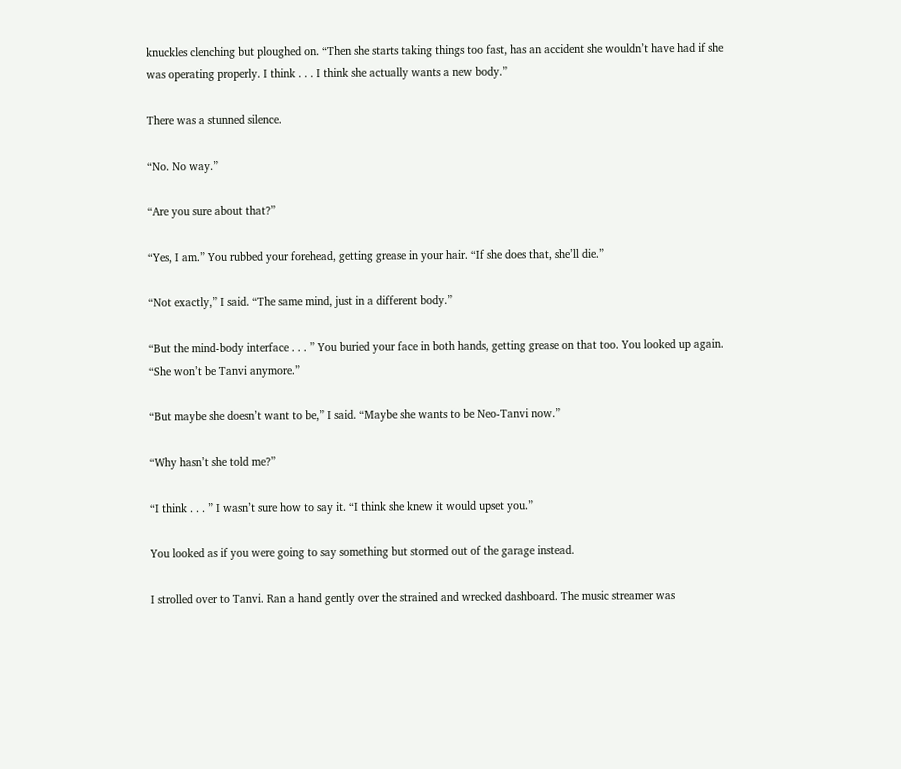knuckles clenching but ploughed on. “Then she starts taking things too fast, has an accident she wouldn’t have had if she was operating properly. I think . . . I think she actually wants a new body.”

There was a stunned silence.

“No. No way.”

“Are you sure about that?”

“Yes, I am.” You rubbed your forehead, getting grease in your hair. “If she does that, she’ll die.”

“Not exactly,” I said. “The same mind, just in a different body.”

“But the mind-body interface . . . ” You buried your face in both hands, getting grease on that too. You looked up again. “She won’t be Tanvi anymore.”

“But maybe she doesn’t want to be,” I said. “Maybe she wants to be Neo-Tanvi now.”

“Why hasn’t she told me?”

“I think . . . ” I wasn’t sure how to say it. “I think she knew it would upset you.”

You looked as if you were going to say something but stormed out of the garage instead.

I strolled over to Tanvi. Ran a hand gently over the strained and wrecked dashboard. The music streamer was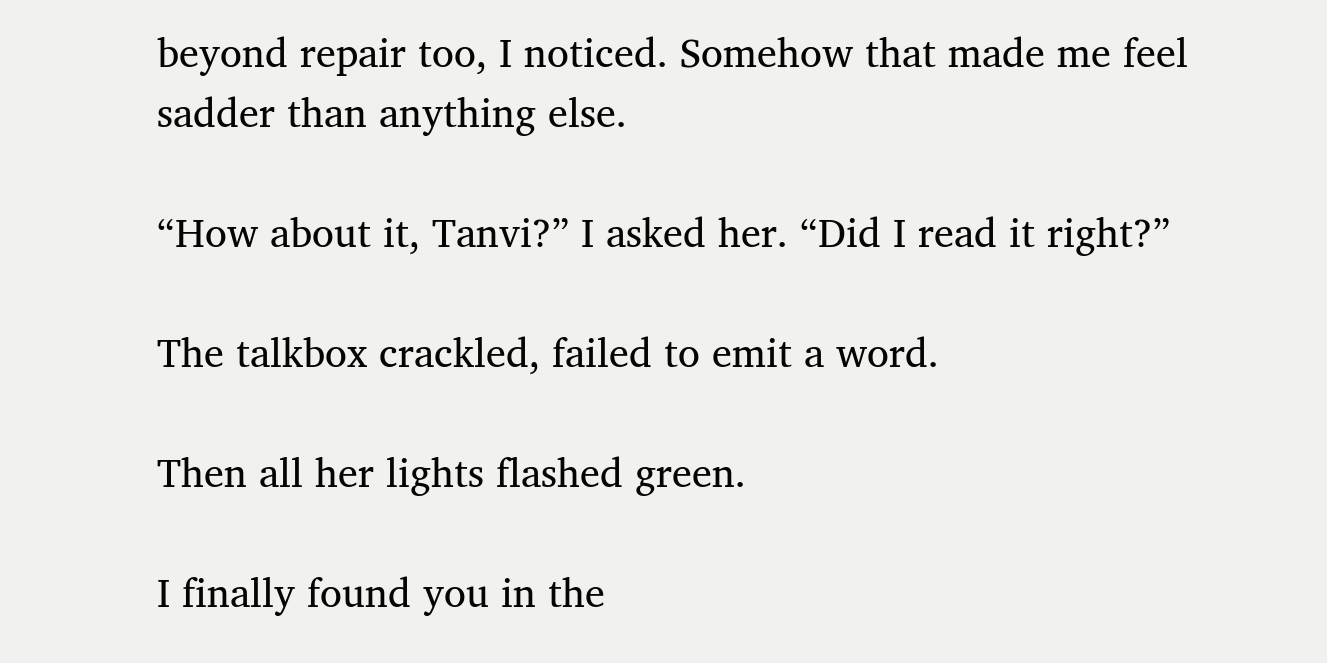beyond repair too, I noticed. Somehow that made me feel sadder than anything else.

“How about it, Tanvi?” I asked her. “Did I read it right?”

The talkbox crackled, failed to emit a word.

Then all her lights flashed green.

I finally found you in the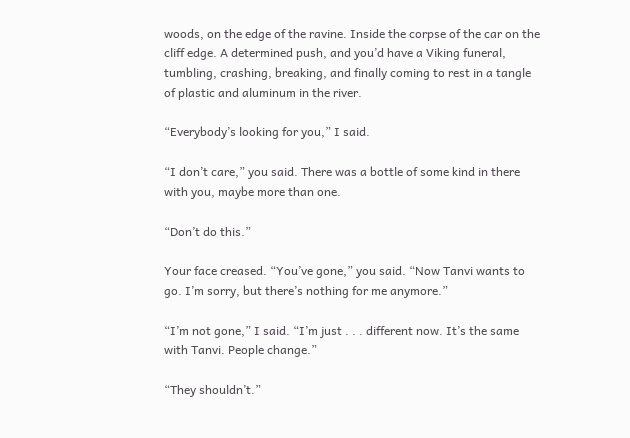woods, on the edge of the ravine. Inside the corpse of the car on the cliff edge. A determined push, and you’d have a Viking funeral, tumbling, crashing, breaking, and finally coming to rest in a tangle of plastic and aluminum in the river.

“Everybody’s looking for you,” I said.

“I don’t care,” you said. There was a bottle of some kind in there with you, maybe more than one.

“Don’t do this.”

Your face creased. “You’ve gone,” you said. “Now Tanvi wants to go. I’m sorry, but there’s nothing for me anymore.”

“I’m not gone,” I said. “I’m just . . . different now. It’s the same with Tanvi. People change.”

“They shouldn’t.”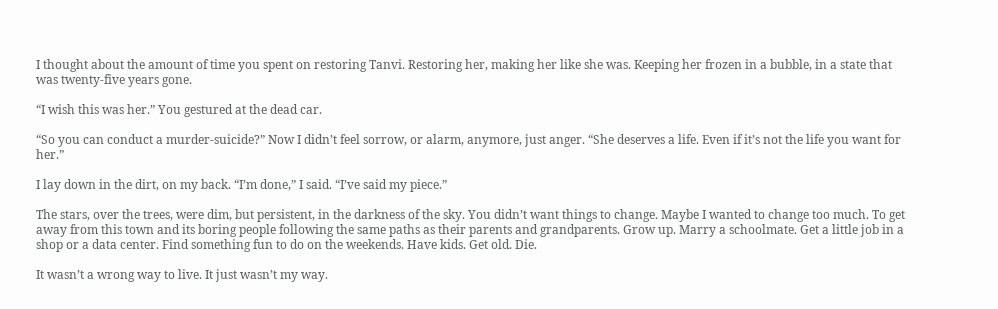I thought about the amount of time you spent on restoring Tanvi. Restoring her, making her like she was. Keeping her frozen in a bubble, in a state that was twenty-five years gone.

“I wish this was her.” You gestured at the dead car.

“So you can conduct a murder-suicide?” Now I didn’t feel sorrow, or alarm, anymore, just anger. “She deserves a life. Even if it’s not the life you want for her.”

I lay down in the dirt, on my back. “I’m done,” I said. “I’ve said my piece.”

The stars, over the trees, were dim, but persistent, in the darkness of the sky. You didn’t want things to change. Maybe I wanted to change too much. To get away from this town and its boring people following the same paths as their parents and grandparents. Grow up. Marry a schoolmate. Get a little job in a shop or a data center. Find something fun to do on the weekends. Have kids. Get old. Die.

It wasn’t a wrong way to live. It just wasn’t my way.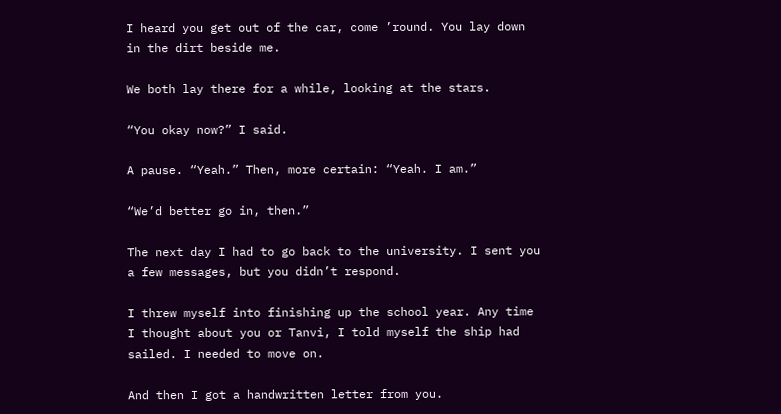I heard you get out of the car, come ’round. You lay down in the dirt beside me.

We both lay there for a while, looking at the stars.

“You okay now?” I said.

A pause. “Yeah.” Then, more certain: “Yeah. I am.”

“We’d better go in, then.”

The next day I had to go back to the university. I sent you a few messages, but you didn’t respond.

I threw myself into finishing up the school year. Any time I thought about you or Tanvi, I told myself the ship had sailed. I needed to move on.

And then I got a handwritten letter from you.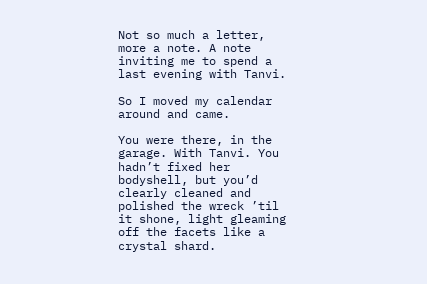Not so much a letter, more a note. A note inviting me to spend a last evening with Tanvi.

So I moved my calendar around and came.

You were there, in the garage. With Tanvi. You hadn’t fixed her bodyshell, but you’d clearly cleaned and polished the wreck ’til it shone, light gleaming off the facets like a crystal shard.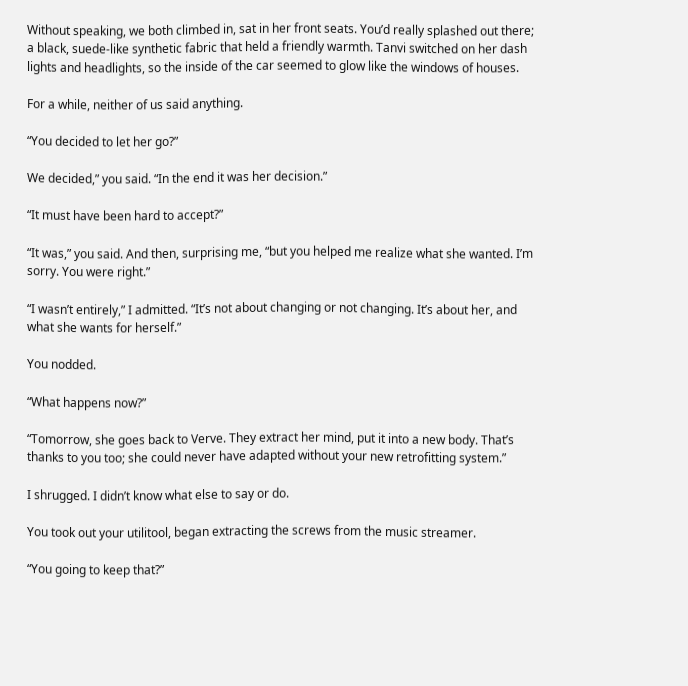Without speaking, we both climbed in, sat in her front seats. You’d really splashed out there; a black, suede-like synthetic fabric that held a friendly warmth. Tanvi switched on her dash lights and headlights, so the inside of the car seemed to glow like the windows of houses.

For a while, neither of us said anything.

“You decided to let her go?”

We decided,” you said. “In the end it was her decision.”

“It must have been hard to accept?”

“It was,” you said. And then, surprising me, “but you helped me realize what she wanted. I’m sorry. You were right.”

“I wasn’t entirely,” I admitted. “It’s not about changing or not changing. It’s about her, and what she wants for herself.”

You nodded.

“What happens now?”

“Tomorrow, she goes back to Verve. They extract her mind, put it into a new body. That’s thanks to you too; she could never have adapted without your new retrofitting system.”

I shrugged. I didn’t know what else to say or do.

You took out your utilitool, began extracting the screws from the music streamer.

“You going to keep that?”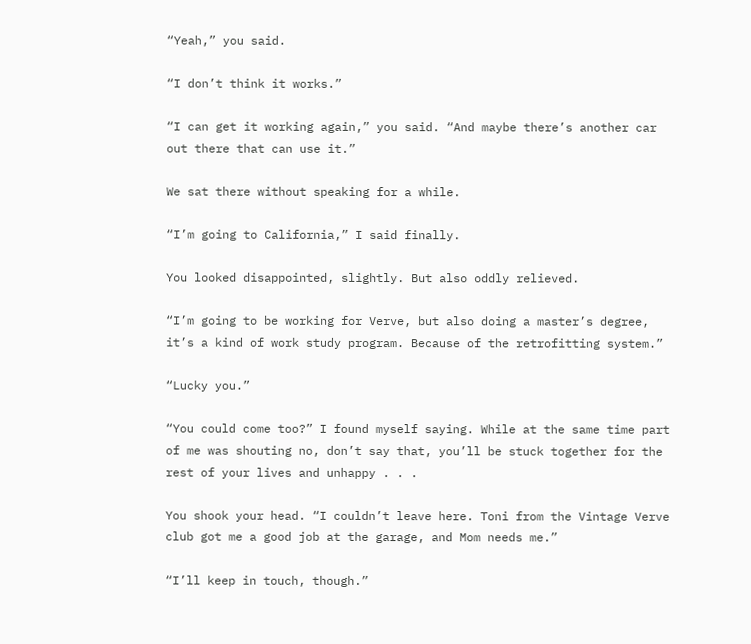“Yeah,” you said.

“I don’t think it works.”

“I can get it working again,” you said. “And maybe there’s another car out there that can use it.”

We sat there without speaking for a while.

“I’m going to California,” I said finally.

You looked disappointed, slightly. But also oddly relieved.

“I’m going to be working for Verve, but also doing a master’s degree, it’s a kind of work study program. Because of the retrofitting system.”

“Lucky you.”

“You could come too?” I found myself saying. While at the same time part of me was shouting no, don’t say that, you’ll be stuck together for the rest of your lives and unhappy . . .

You shook your head. “I couldn’t leave here. Toni from the Vintage Verve club got me a good job at the garage, and Mom needs me.”

“I’ll keep in touch, though.”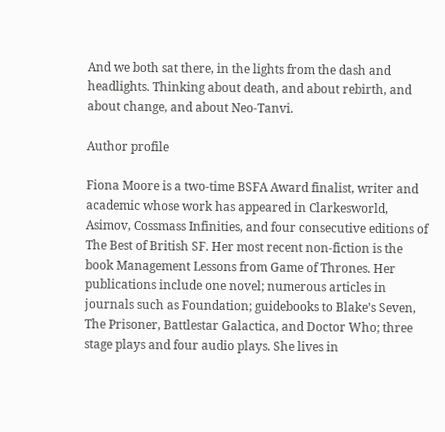And we both sat there, in the lights from the dash and headlights. Thinking about death, and about rebirth, and about change, and about Neo-Tanvi.

Author profile

Fiona Moore is a two-time BSFA Award finalist, writer and academic whose work has appeared in Clarkesworld, Asimov, Cossmass Infinities, and four consecutive editions of The Best of British SF. Her most recent non-fiction is the book Management Lessons from Game of Thrones. Her publications include one novel; numerous articles in journals such as Foundation; guidebooks to Blake’s Seven, The Prisoner, Battlestar Galactica, and Doctor Who; three stage plays and four audio plays. She lives in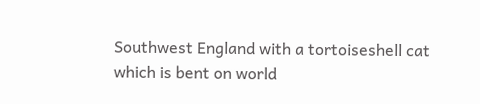Southwest England with a tortoiseshell cat which is bent on world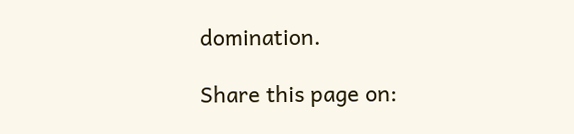domination.

Share this page on: